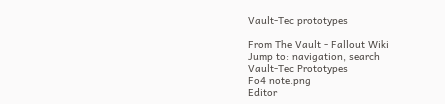Vault-Tec prototypes

From The Vault - Fallout Wiki
Jump to: navigation, search
Vault-Tec Prototypes
Fo4 note.png
Editor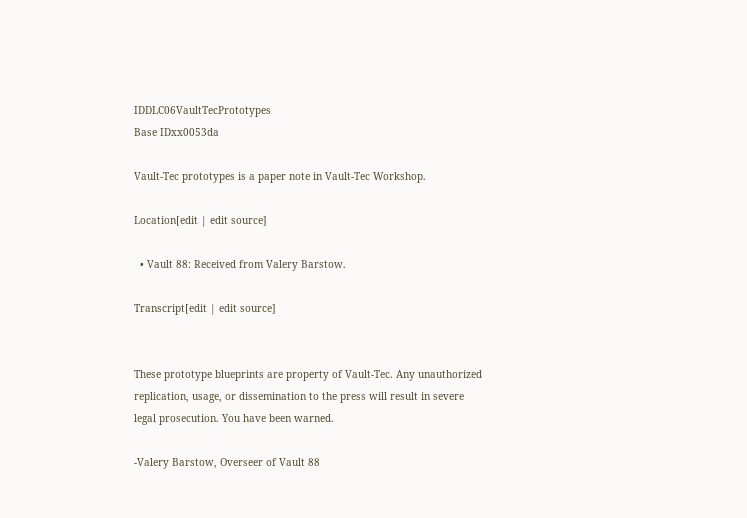IDDLC06VaultTecPrototypes
Base IDxx0053da

Vault-Tec prototypes is a paper note in Vault-Tec Workshop.

Location[edit | edit source]

  • Vault 88: Received from Valery Barstow.

Transcript[edit | edit source]


These prototype blueprints are property of Vault-Tec. Any unauthorized replication, usage, or dissemination to the press will result in severe legal prosecution. You have been warned.

-Valery Barstow, Overseer of Vault 88